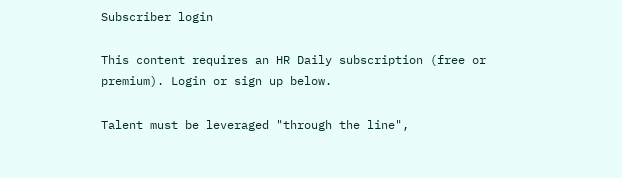Subscriber login

This content requires an HR Daily subscription (free or premium). Login or sign up below.

Talent must be leveraged "through the line",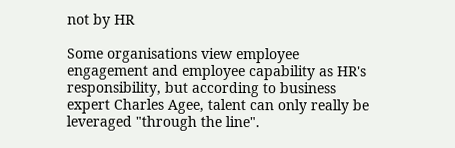not by HR

Some organisations view employee engagement and employee capability as HR's responsibility, but according to business expert Charles Agee, talent can only really be leveraged "through the line".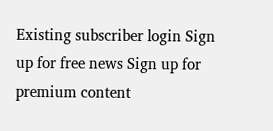Existing subscriber login Sign up for free news Sign up for premium content